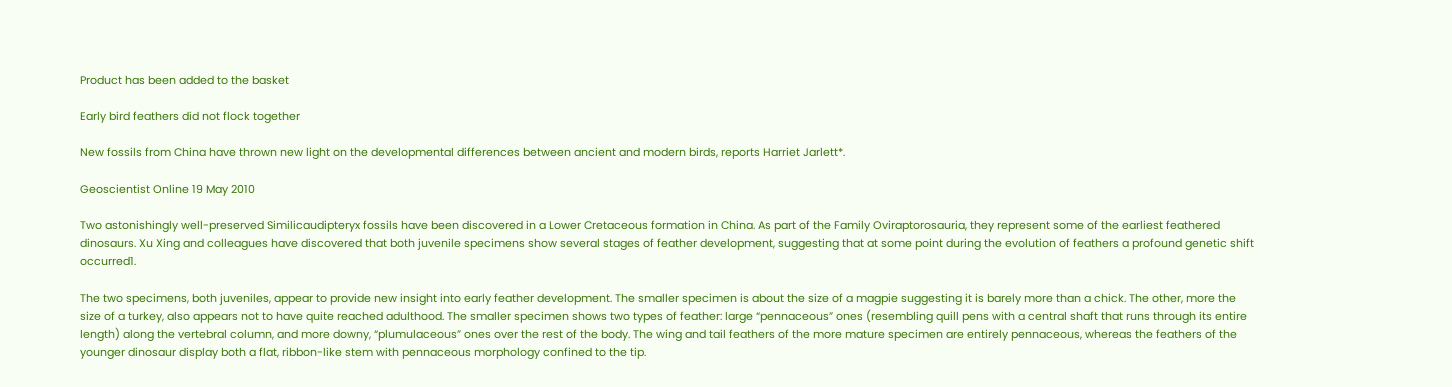Product has been added to the basket

Early bird feathers did not flock together

New fossils from China have thrown new light on the developmental differences between ancient and modern birds, reports Harriet Jarlett*.

Geoscientist Online 19 May 2010

Two astonishingly well-preserved Similicaudipteryx fossils have been discovered in a Lower Cretaceous formation in China. As part of the Family Oviraptorosauria, they represent some of the earliest feathered dinosaurs. Xu Xing and colleagues have discovered that both juvenile specimens show several stages of feather development, suggesting that at some point during the evolution of feathers a profound genetic shift occurred1.

The two specimens, both juveniles, appear to provide new insight into early feather development. The smaller specimen is about the size of a magpie suggesting it is barely more than a chick. The other, more the size of a turkey, also appears not to have quite reached adulthood. The smaller specimen shows two types of feather: large “pennaceous” ones (resembling quill pens with a central shaft that runs through its entire length) along the vertebral column, and more downy, “plumulaceous” ones over the rest of the body. The wing and tail feathers of the more mature specimen are entirely pennaceous, whereas the feathers of the younger dinosaur display both a flat, ribbon-like stem with pennaceous morphology confined to the tip.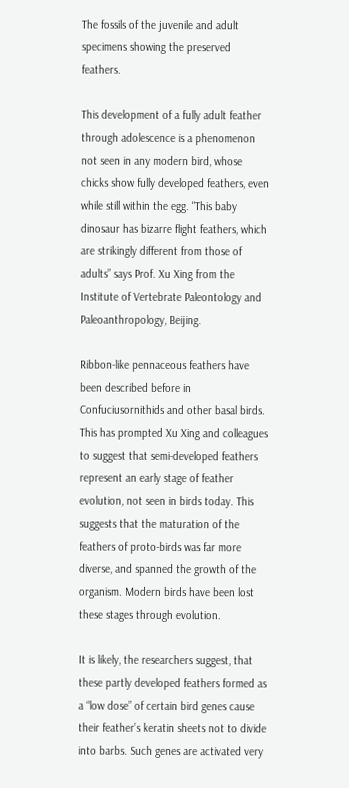The fossils of the juvenile and adult specimens showing the preserved feathers.

This development of a fully adult feather through adolescence is a phenomenon not seen in any modern bird, whose chicks show fully developed feathers, even while still within the egg. "This baby dinosaur has bizarre flight feathers, which are strikingly different from those of adults” says Prof. Xu Xing from the Institute of Vertebrate Paleontology and Paleoanthropology, Beijing.

Ribbon-like pennaceous feathers have been described before in Confuciusornithids and other basal birds. This has prompted Xu Xing and colleagues to suggest that semi-developed feathers represent an early stage of feather evolution, not seen in birds today. This suggests that the maturation of the feathers of proto-birds was far more diverse, and spanned the growth of the organism. Modern birds have been lost these stages through evolution.

It is likely, the researchers suggest, that these partly developed feathers formed as a “low dose” of certain bird genes cause their feather’s keratin sheets not to divide into barbs. Such genes are activated very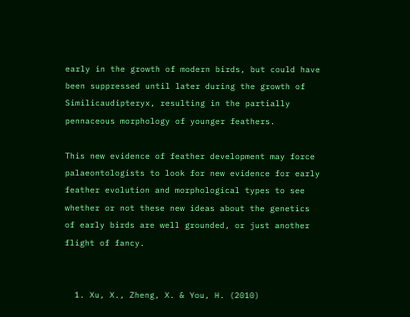early in the growth of modern birds, but could have been suppressed until later during the growth of Similicaudipteryx, resulting in the partially pennaceous morphology of younger feathers.

This new evidence of feather development may force palaeontologists to look for new evidence for early feather evolution and morphological types to see whether or not these new ideas about the genetics of early birds are well grounded, or just another flight of fancy.


  1. Xu, X., Zheng, X. & You, H. (2010)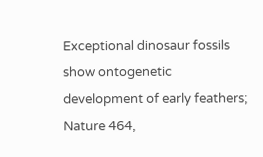Exceptional dinosaur fossils show ontogenetic development of early feathers; Nature 464,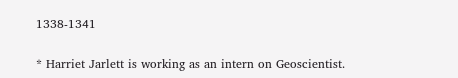1338-1341

* Harriet Jarlett is working as an intern on Geoscientist.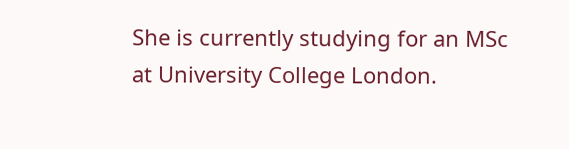She is currently studying for an MSc at University College London.